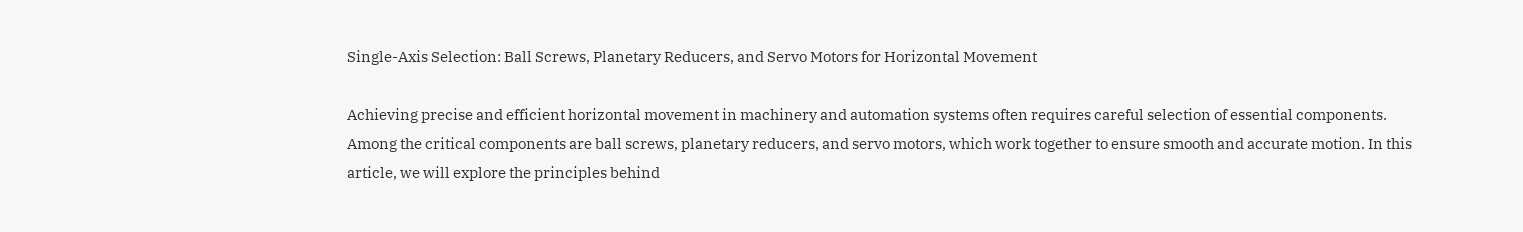Single-Axis Selection: Ball Screws, Planetary Reducers, and Servo Motors for Horizontal Movement

Achieving precise and efficient horizontal movement in machinery and automation systems often requires careful selection of essential components. Among the critical components are ball screws, planetary reducers, and servo motors, which work together to ensure smooth and accurate motion. In this article, we will explore the principles behind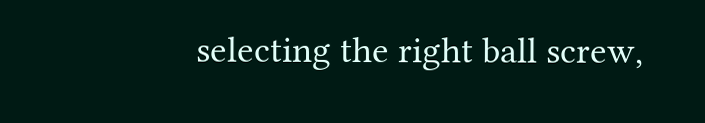selecting the right ball screw,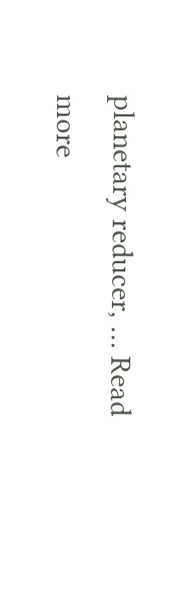planetary reducer, … Read more